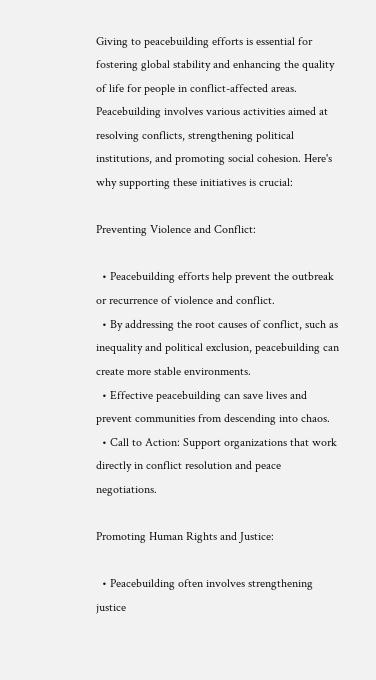Giving to peacebuilding efforts is essential for fostering global stability and enhancing the quality of life for people in conflict-affected areas. Peacebuilding involves various activities aimed at resolving conflicts, strengthening political institutions, and promoting social cohesion. Here's why supporting these initiatives is crucial:

Preventing Violence and Conflict:

  • Peacebuilding efforts help prevent the outbreak or recurrence of violence and conflict.
  • By addressing the root causes of conflict, such as inequality and political exclusion, peacebuilding can create more stable environments.
  • Effective peacebuilding can save lives and prevent communities from descending into chaos.
  • Call to Action: Support organizations that work directly in conflict resolution and peace negotiations.

Promoting Human Rights and Justice:

  • Peacebuilding often involves strengthening justice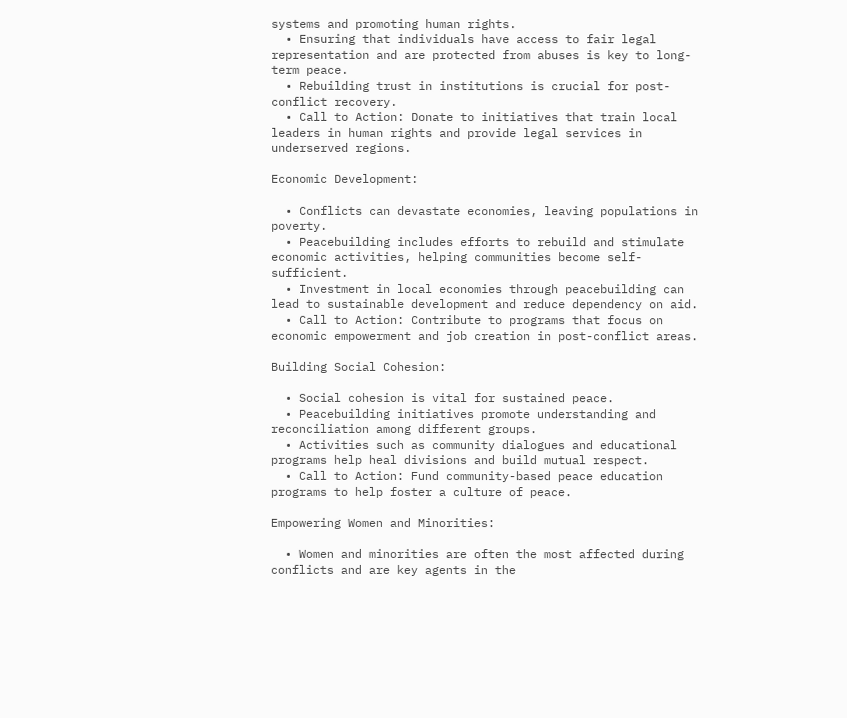systems and promoting human rights.
  • Ensuring that individuals have access to fair legal representation and are protected from abuses is key to long-term peace.
  • Rebuilding trust in institutions is crucial for post-conflict recovery.
  • Call to Action: Donate to initiatives that train local leaders in human rights and provide legal services in underserved regions.

Economic Development:

  • Conflicts can devastate economies, leaving populations in poverty.
  • Peacebuilding includes efforts to rebuild and stimulate economic activities, helping communities become self-sufficient.
  • Investment in local economies through peacebuilding can lead to sustainable development and reduce dependency on aid.
  • Call to Action: Contribute to programs that focus on economic empowerment and job creation in post-conflict areas.

Building Social Cohesion:

  • Social cohesion is vital for sustained peace.
  • Peacebuilding initiatives promote understanding and reconciliation among different groups.
  • Activities such as community dialogues and educational programs help heal divisions and build mutual respect.
  • Call to Action: Fund community-based peace education programs to help foster a culture of peace.

Empowering Women and Minorities:

  • Women and minorities are often the most affected during conflicts and are key agents in the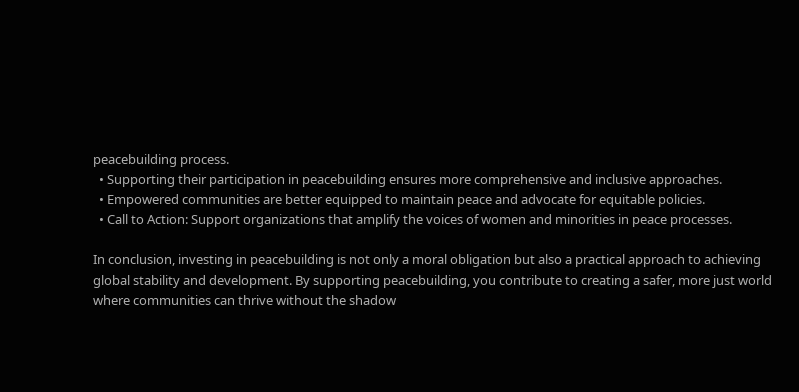peacebuilding process.
  • Supporting their participation in peacebuilding ensures more comprehensive and inclusive approaches.
  • Empowered communities are better equipped to maintain peace and advocate for equitable policies.
  • Call to Action: Support organizations that amplify the voices of women and minorities in peace processes.

In conclusion, investing in peacebuilding is not only a moral obligation but also a practical approach to achieving global stability and development. By supporting peacebuilding, you contribute to creating a safer, more just world where communities can thrive without the shadow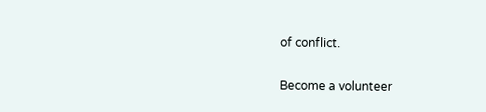of conflict.

Become a volunteer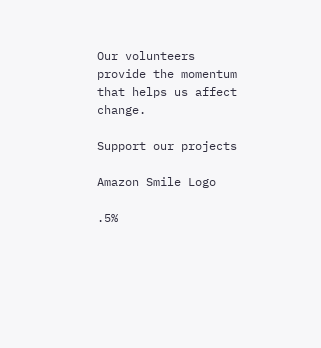Our volunteers provide the momentum that helps us affect change.

Support our projects

Amazon Smile Logo

.5%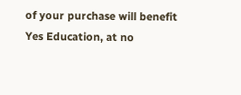of your purchase will benefit Yes Education, at no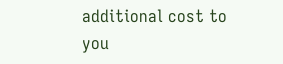additional cost to you